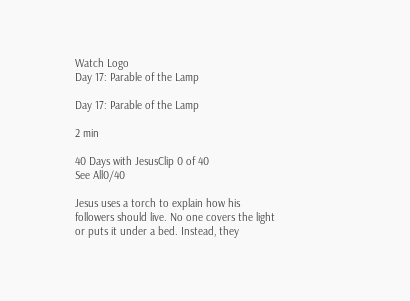Watch Logo
Day 17: Parable of the Lamp

Day 17: Parable of the Lamp

2 min

40 Days with JesusClip 0 of 40
See All0/40

Jesus uses a torch to explain how his followers should live. No one covers the light or puts it under a bed. Instead, they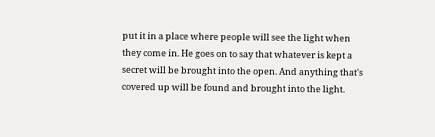put it in a place where people will see the light when they come in. He goes on to say that whatever is kept a secret will be brought into the open. And anything that's covered up will be found and brought into the light.